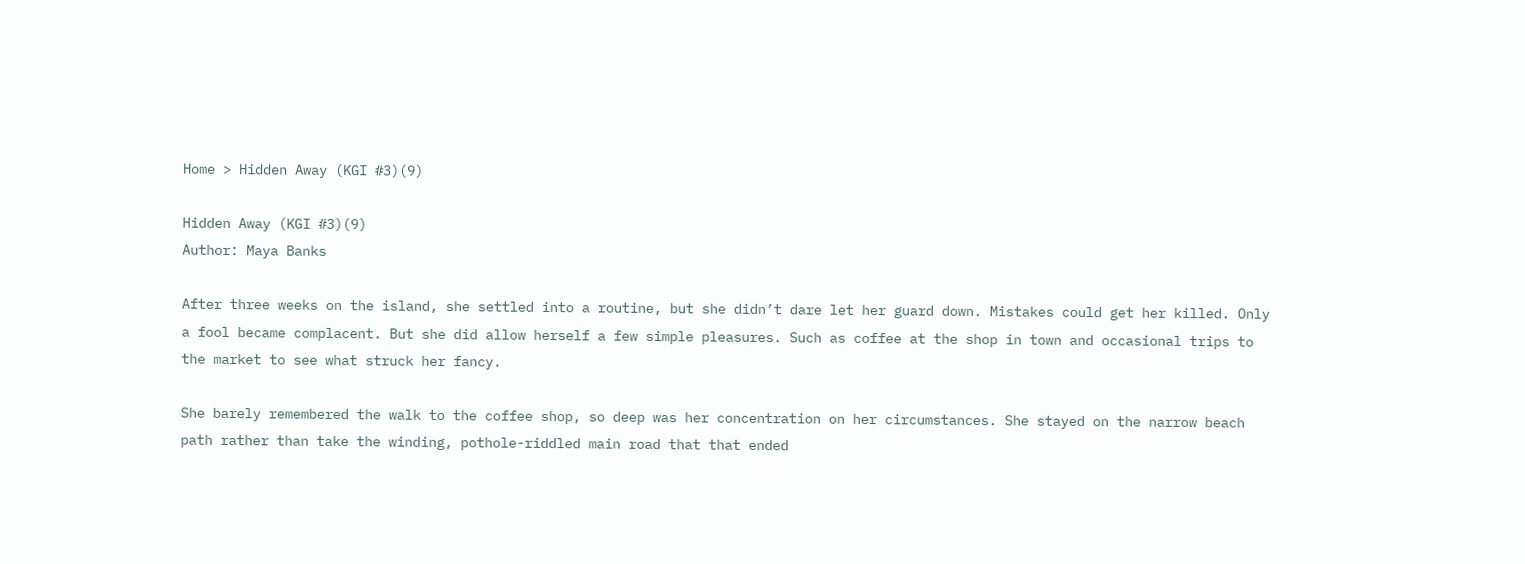Home > Hidden Away (KGI #3)(9)

Hidden Away (KGI #3)(9)
Author: Maya Banks

After three weeks on the island, she settled into a routine, but she didn’t dare let her guard down. Mistakes could get her killed. Only a fool became complacent. But she did allow herself a few simple pleasures. Such as coffee at the shop in town and occasional trips to the market to see what struck her fancy.

She barely remembered the walk to the coffee shop, so deep was her concentration on her circumstances. She stayed on the narrow beach path rather than take the winding, pothole-riddled main road that that ended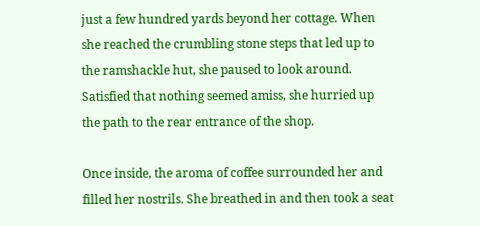just a few hundred yards beyond her cottage. When she reached the crumbling stone steps that led up to the ramshackle hut, she paused to look around. Satisfied that nothing seemed amiss, she hurried up the path to the rear entrance of the shop.

Once inside, the aroma of coffee surrounded her and filled her nostrils. She breathed in and then took a seat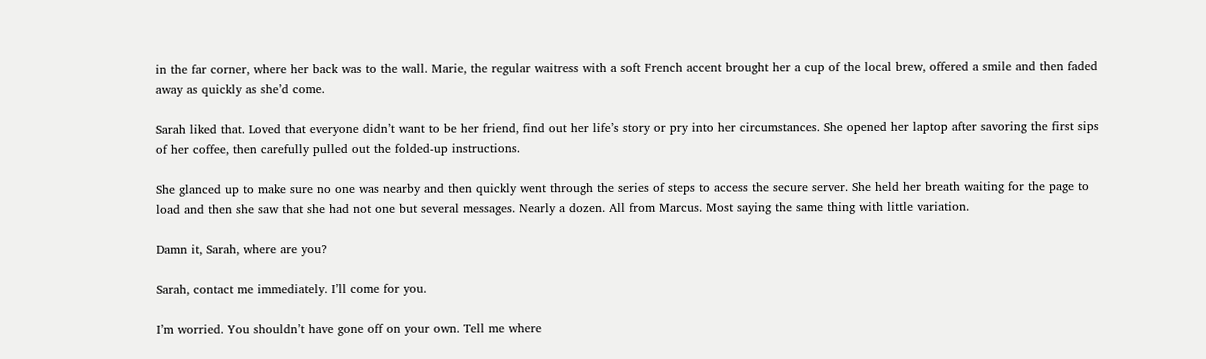in the far corner, where her back was to the wall. Marie, the regular waitress with a soft French accent brought her a cup of the local brew, offered a smile and then faded away as quickly as she’d come.

Sarah liked that. Loved that everyone didn’t want to be her friend, find out her life’s story or pry into her circumstances. She opened her laptop after savoring the first sips of her coffee, then carefully pulled out the folded-up instructions.

She glanced up to make sure no one was nearby and then quickly went through the series of steps to access the secure server. She held her breath waiting for the page to load and then she saw that she had not one but several messages. Nearly a dozen. All from Marcus. Most saying the same thing with little variation.

Damn it, Sarah, where are you?

Sarah, contact me immediately. I’ll come for you.

I’m worried. You shouldn’t have gone off on your own. Tell me where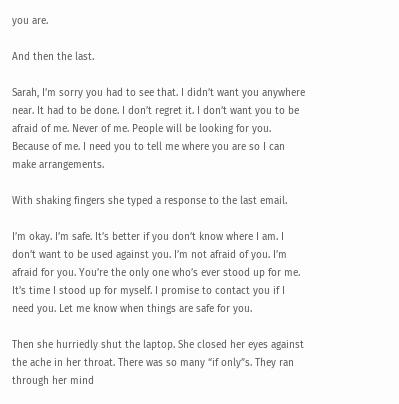you are.

And then the last.

Sarah, I’m sorry you had to see that. I didn’t want you anywhere near. It had to be done. I don’t regret it. I don’t want you to be afraid of me. Never of me. People will be looking for you. Because of me. I need you to tell me where you are so I can make arrangements.

With shaking fingers she typed a response to the last email.

I’m okay. I’m safe. It’s better if you don’t know where I am. I don’t want to be used against you. I’m not afraid of you. I’m afraid for you. You’re the only one who’s ever stood up for me. It’s time I stood up for myself. I promise to contact you if I need you. Let me know when things are safe for you.

Then she hurriedly shut the laptop. She closed her eyes against the ache in her throat. There was so many “if only”s. They ran through her mind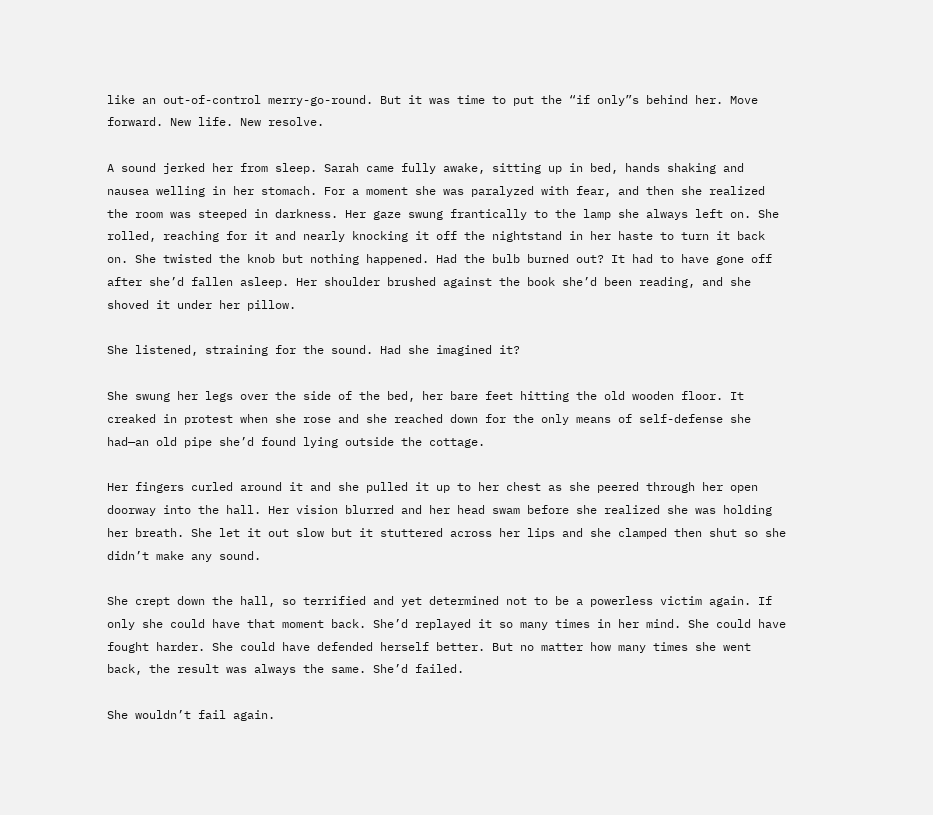like an out-of-control merry-go-round. But it was time to put the “if only”s behind her. Move forward. New life. New resolve.

A sound jerked her from sleep. Sarah came fully awake, sitting up in bed, hands shaking and nausea welling in her stomach. For a moment she was paralyzed with fear, and then she realized the room was steeped in darkness. Her gaze swung frantically to the lamp she always left on. She rolled, reaching for it and nearly knocking it off the nightstand in her haste to turn it back on. She twisted the knob but nothing happened. Had the bulb burned out? It had to have gone off after she’d fallen asleep. Her shoulder brushed against the book she’d been reading, and she shoved it under her pillow.

She listened, straining for the sound. Had she imagined it?

She swung her legs over the side of the bed, her bare feet hitting the old wooden floor. It creaked in protest when she rose and she reached down for the only means of self-defense she had—an old pipe she’d found lying outside the cottage.

Her fingers curled around it and she pulled it up to her chest as she peered through her open doorway into the hall. Her vision blurred and her head swam before she realized she was holding her breath. She let it out slow but it stuttered across her lips and she clamped then shut so she didn’t make any sound.

She crept down the hall, so terrified and yet determined not to be a powerless victim again. If only she could have that moment back. She’d replayed it so many times in her mind. She could have fought harder. She could have defended herself better. But no matter how many times she went back, the result was always the same. She’d failed.

She wouldn’t fail again.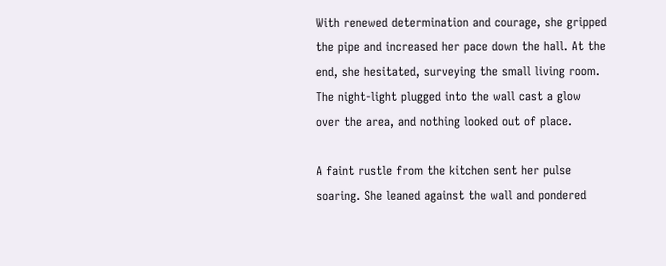With renewed determination and courage, she gripped the pipe and increased her pace down the hall. At the end, she hesitated, surveying the small living room. The night-light plugged into the wall cast a glow over the area, and nothing looked out of place.

A faint rustle from the kitchen sent her pulse soaring. She leaned against the wall and pondered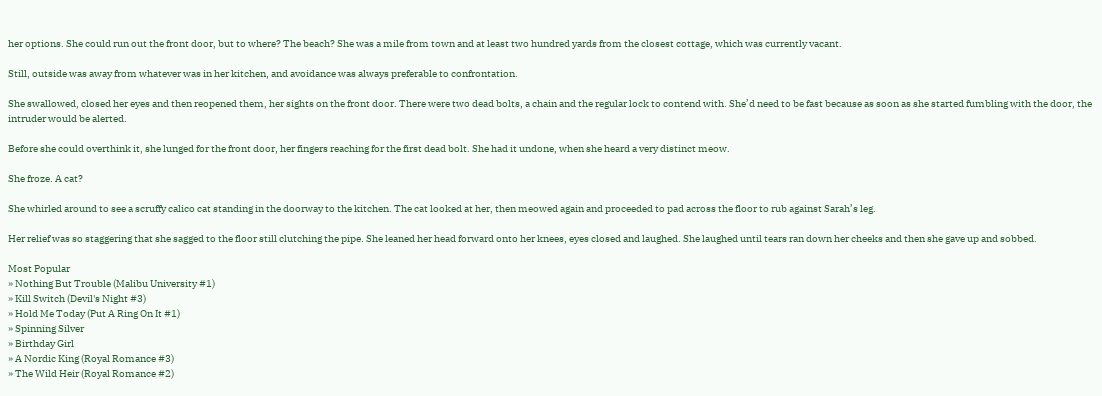her options. She could run out the front door, but to where? The beach? She was a mile from town and at least two hundred yards from the closest cottage, which was currently vacant.

Still, outside was away from whatever was in her kitchen, and avoidance was always preferable to confrontation.

She swallowed, closed her eyes and then reopened them, her sights on the front door. There were two dead bolts, a chain and the regular lock to contend with. She’d need to be fast because as soon as she started fumbling with the door, the intruder would be alerted.

Before she could overthink it, she lunged for the front door, her fingers reaching for the first dead bolt. She had it undone, when she heard a very distinct meow.

She froze. A cat?

She whirled around to see a scruffy calico cat standing in the doorway to the kitchen. The cat looked at her, then meowed again and proceeded to pad across the floor to rub against Sarah’s leg.

Her relief was so staggering that she sagged to the floor still clutching the pipe. She leaned her head forward onto her knees, eyes closed and laughed. She laughed until tears ran down her cheeks and then she gave up and sobbed.

Most Popular
» Nothing But Trouble (Malibu University #1)
» Kill Switch (Devil's Night #3)
» Hold Me Today (Put A Ring On It #1)
» Spinning Silver
» Birthday Girl
» A Nordic King (Royal Romance #3)
» The Wild Heir (Royal Romance #2)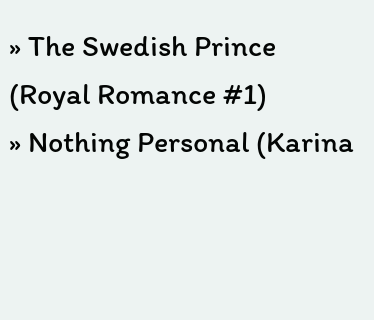» The Swedish Prince (Royal Romance #1)
» Nothing Personal (Karina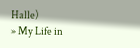Halle)
» My Life in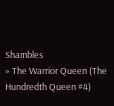Shambles
» The Warrior Queen (The Hundredth Queen #4)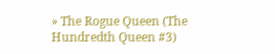» The Rogue Queen (The Hundredth Queen #3)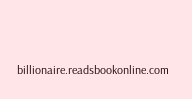billionaire.readsbookonline.com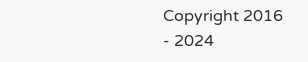Copyright 2016 - 2024